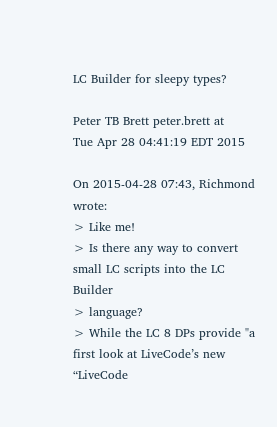LC Builder for sleepy types?

Peter TB Brett peter.brett at
Tue Apr 28 04:41:19 EDT 2015

On 2015-04-28 07:43, Richmond wrote:
> Like me!
> Is there any way to convert small LC scripts into the LC Builder
> language?
> While the LC 8 DPs provide "a first look at LiveCode’s new “LiveCode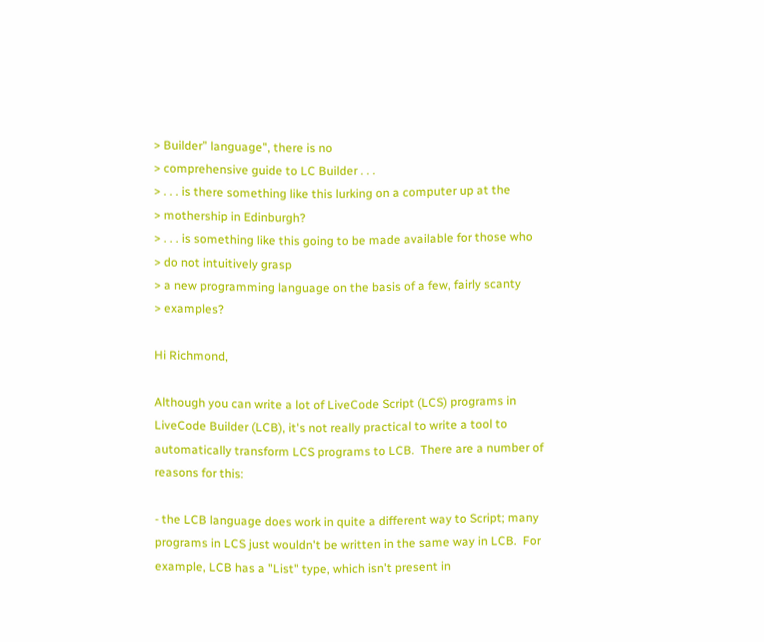> Builder” language", there is no
> comprehensive guide to LC Builder . . .
> . . . is there something like this lurking on a computer up at the
> mothership in Edinburgh?
> . . . is something like this going to be made available for those who
> do not intuitively grasp
> a new programming language on the basis of a few, fairly scanty
> examples?

Hi Richmond,

Although you can write a lot of LiveCode Script (LCS) programs in
LiveCode Builder (LCB), it's not really practical to write a tool to
automatically transform LCS programs to LCB.  There are a number of
reasons for this:

- the LCB language does work in quite a different way to Script; many
programs in LCS just wouldn't be written in the same way in LCB.  For
example, LCB has a "List" type, which isn't present in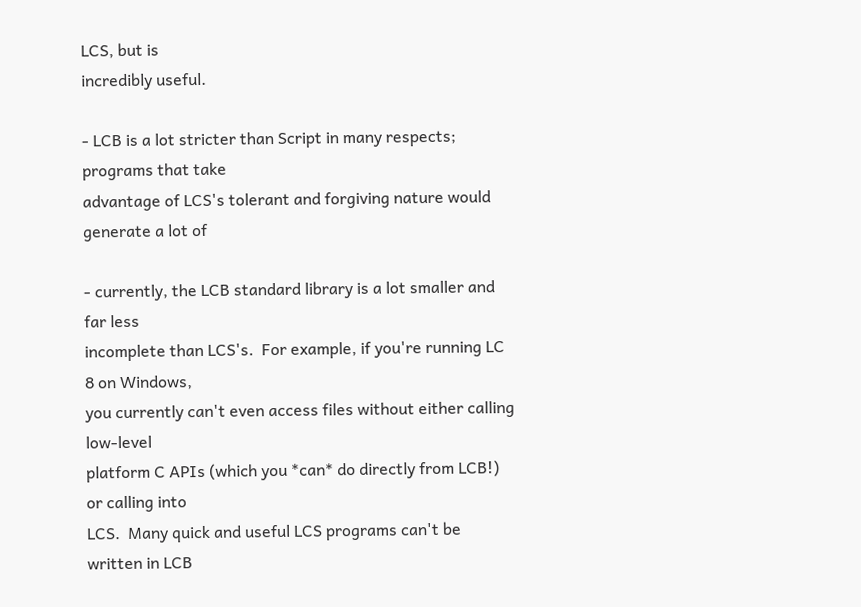LCS, but is
incredibly useful.

- LCB is a lot stricter than Script in many respects; programs that take
advantage of LCS's tolerant and forgiving nature would generate a lot of

- currently, the LCB standard library is a lot smaller and far less
incomplete than LCS's.  For example, if you're running LC 8 on Windows,
you currently can't even access files without either calling low-level
platform C APIs (which you *can* do directly from LCB!) or calling into
LCS.  Many quick and useful LCS programs can't be written in LCB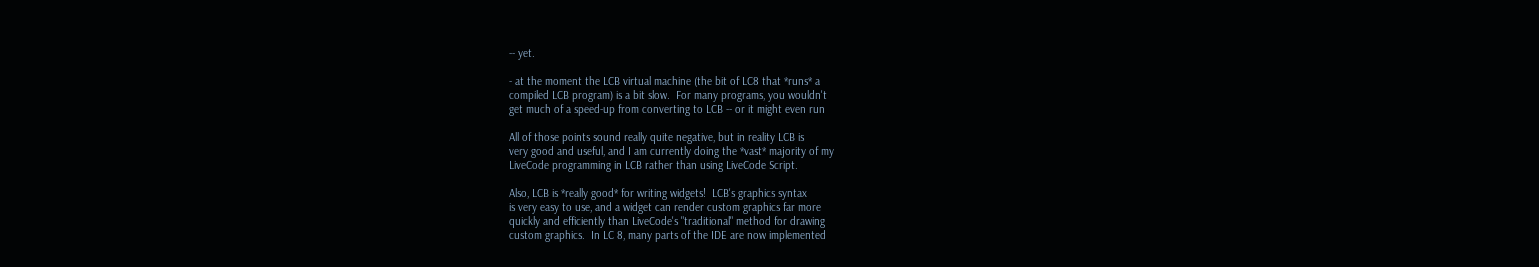-- yet.

- at the moment the LCB virtual machine (the bit of LC8 that *runs* a
compiled LCB program) is a bit slow.  For many programs, you wouldn't
get much of a speed-up from converting to LCB -- or it might even run

All of those points sound really quite negative, but in reality LCB is
very good and useful, and I am currently doing the *vast* majority of my
LiveCode programming in LCB rather than using LiveCode Script.

Also, LCB is *really good* for writing widgets!  LCB's graphics syntax
is very easy to use, and a widget can render custom graphics far more
quickly and efficiently than LiveCode's "traditional" method for drawing
custom graphics.  In LC 8, many parts of the IDE are now implemented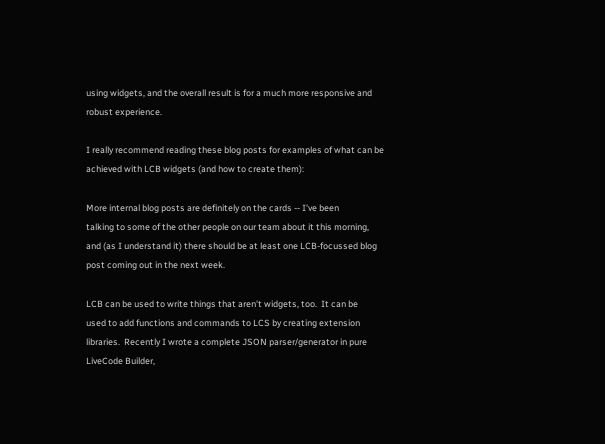using widgets, and the overall result is for a much more responsive and
robust experience.

I really recommend reading these blog posts for examples of what can be
achieved with LCB widgets (and how to create them):

More internal blog posts are definitely on the cards -- I've been
talking to some of the other people on our team about it this morning,
and (as I understand it) there should be at least one LCB-focussed blog
post coming out in the next week.

LCB can be used to write things that aren't widgets, too.  It can be
used to add functions and commands to LCS by creating extension
libraries.  Recently I wrote a complete JSON parser/generator in pure
LiveCode Builder,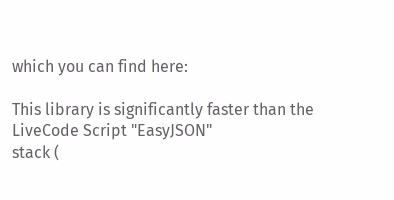which you can find here:

This library is significantly faster than the LiveCode Script "EasyJSON"
stack (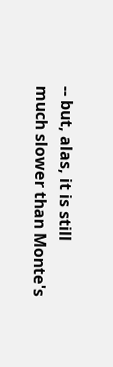-- but, alas, it is still
much slower than Monte's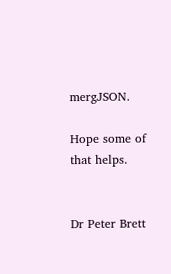mergJSON.

Hope some of that helps.


Dr Peter Brett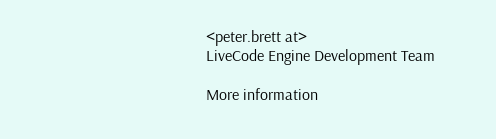<peter.brett at>
LiveCode Engine Development Team

More information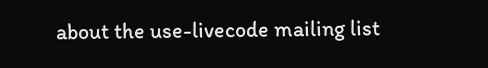about the use-livecode mailing list